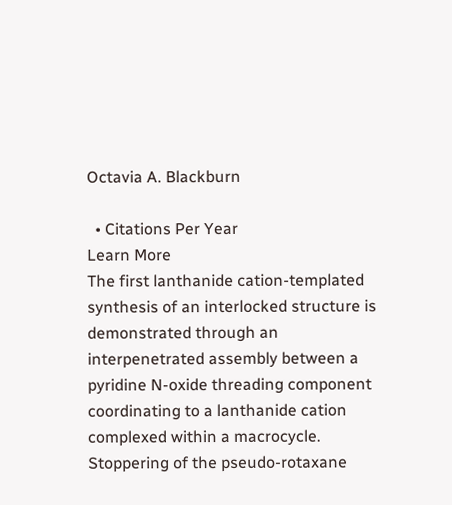Octavia A. Blackburn

  • Citations Per Year
Learn More
The first lanthanide cation-templated synthesis of an interlocked structure is demonstrated through an interpenetrated assembly between a pyridine N-oxide threading component coordinating to a lanthanide cation complexed within a macrocycle. Stoppering of the pseudo-rotaxane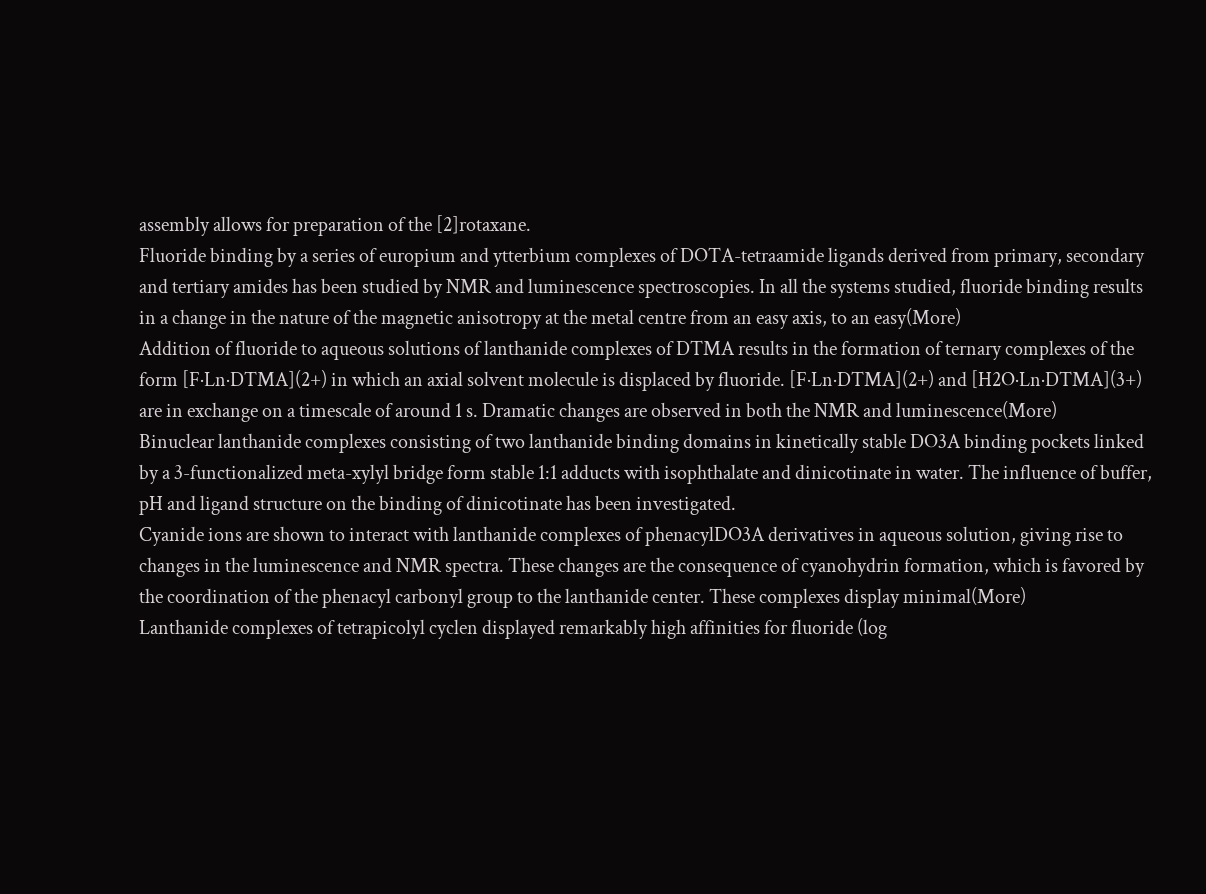assembly allows for preparation of the [2]rotaxane.
Fluoride binding by a series of europium and ytterbium complexes of DOTA-tetraamide ligands derived from primary, secondary and tertiary amides has been studied by NMR and luminescence spectroscopies. In all the systems studied, fluoride binding results in a change in the nature of the magnetic anisotropy at the metal centre from an easy axis, to an easy(More)
Addition of fluoride to aqueous solutions of lanthanide complexes of DTMA results in the formation of ternary complexes of the form [F·Ln·DTMA](2+) in which an axial solvent molecule is displaced by fluoride. [F·Ln·DTMA](2+) and [H2O·Ln·DTMA](3+) are in exchange on a timescale of around 1 s. Dramatic changes are observed in both the NMR and luminescence(More)
Binuclear lanthanide complexes consisting of two lanthanide binding domains in kinetically stable DO3A binding pockets linked by a 3-functionalized meta-xylyl bridge form stable 1:1 adducts with isophthalate and dinicotinate in water. The influence of buffer, pH and ligand structure on the binding of dinicotinate has been investigated.
Cyanide ions are shown to interact with lanthanide complexes of phenacylDO3A derivatives in aqueous solution, giving rise to changes in the luminescence and NMR spectra. These changes are the consequence of cyanohydrin formation, which is favored by the coordination of the phenacyl carbonyl group to the lanthanide center. These complexes display minimal(More)
Lanthanide complexes of tetrapicolyl cyclen displayed remarkably high affinities for fluoride (log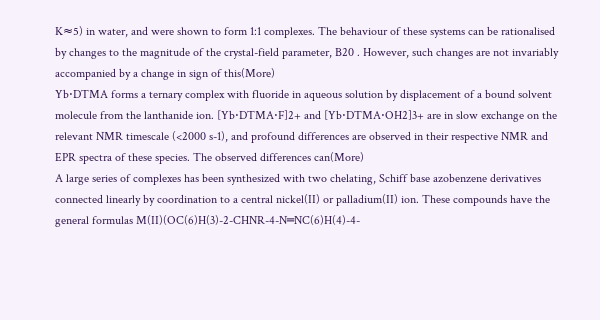K≈5) in water, and were shown to form 1:1 complexes. The behaviour of these systems can be rationalised by changes to the magnitude of the crystal-field parameter, B20 . However, such changes are not invariably accompanied by a change in sign of this(More)
Yb⋅DTMA forms a ternary complex with fluoride in aqueous solution by displacement of a bound solvent molecule from the lanthanide ion. [Yb⋅DTMA⋅F]2+ and [Yb⋅DTMA⋅OH2]3+ are in slow exchange on the relevant NMR timescale (<2000 s-1), and profound differences are observed in their respective NMR and EPR spectra of these species. The observed differences can(More)
A large series of complexes has been synthesized with two chelating, Schiff base azobenzene derivatives connected linearly by coordination to a central nickel(II) or palladium(II) ion. These compounds have the general formulas M(II)(OC(6)H(3)-2-CHNR-4-N═NC(6)H(4)-4-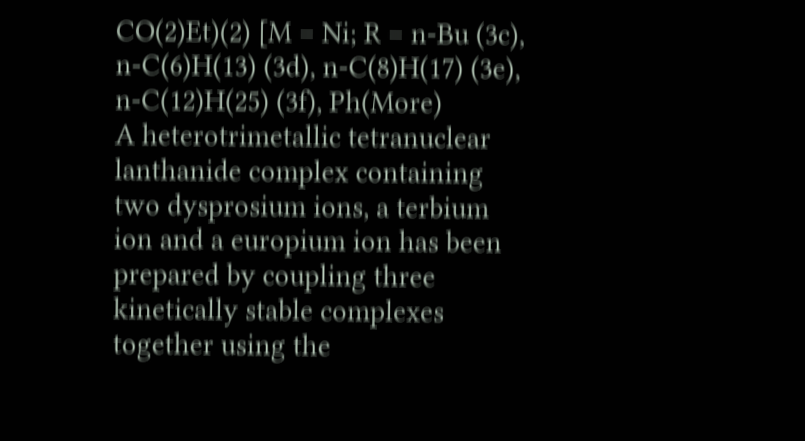CO(2)Et)(2) [M = Ni; R = n-Bu (3c), n-C(6)H(13) (3d), n-C(8)H(17) (3e), n-C(12)H(25) (3f), Ph(More)
A heterotrimetallic tetranuclear lanthanide complex containing two dysprosium ions, a terbium ion and a europium ion has been prepared by coupling three kinetically stable complexes together using the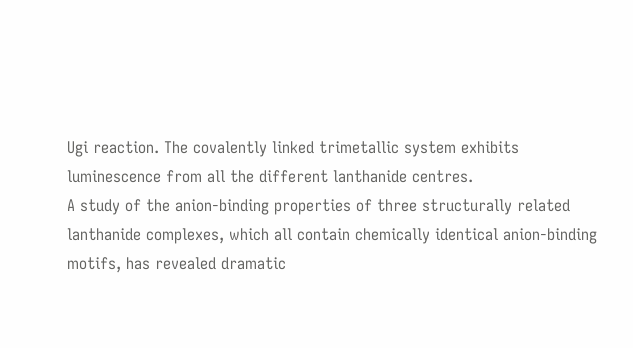Ugi reaction. The covalently linked trimetallic system exhibits luminescence from all the different lanthanide centres.
A study of the anion-binding properties of three structurally related lanthanide complexes, which all contain chemically identical anion-binding motifs, has revealed dramatic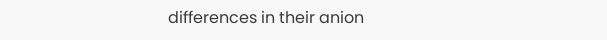differences in their anion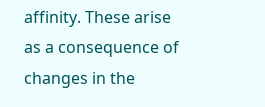affinity. These arise as a consequence of changes in the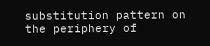substitution pattern on the periphery of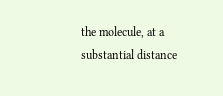the molecule, at a substantial distance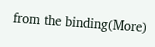from the binding(More)